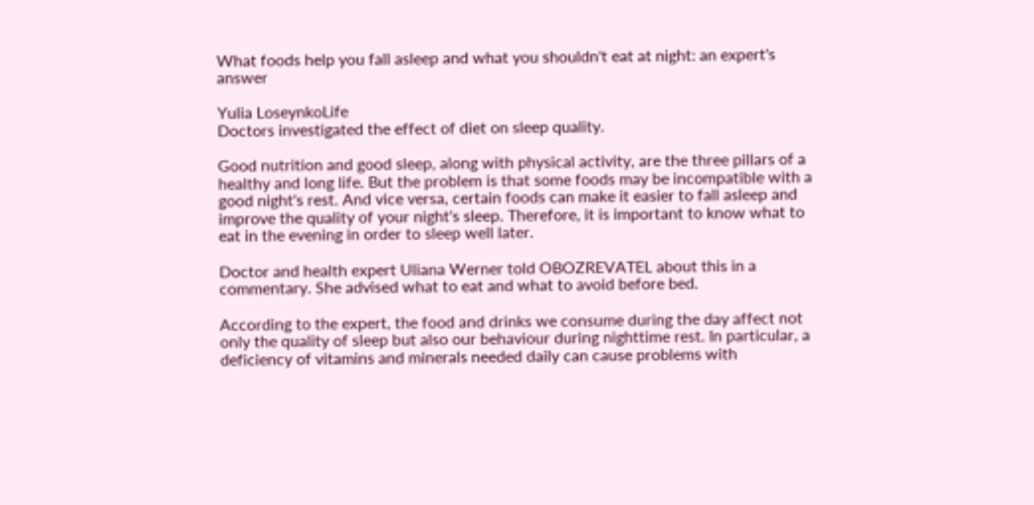What foods help you fall asleep and what you shouldn't eat at night: an expert's answer

Yulia LoseynkoLife
Doctors investigated the effect of diet on sleep quality.

Good nutrition and good sleep, along with physical activity, are the three pillars of a healthy and long life. But the problem is that some foods may be incompatible with a good night's rest. And vice versa, certain foods can make it easier to fall asleep and improve the quality of your night's sleep. Therefore, it is important to know what to eat in the evening in order to sleep well later.

Doctor and health expert Uliana Werner told OBOZREVATEL about this in a commentary. She advised what to eat and what to avoid before bed.

According to the expert, the food and drinks we consume during the day affect not only the quality of sleep but also our behaviour during nighttime rest. In particular, a deficiency of vitamins and minerals needed daily can cause problems with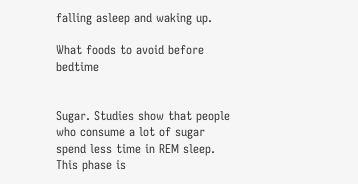falling asleep and waking up.

What foods to avoid before bedtime


Sugar. Studies show that people who consume a lot of sugar spend less time in REM sleep. This phase is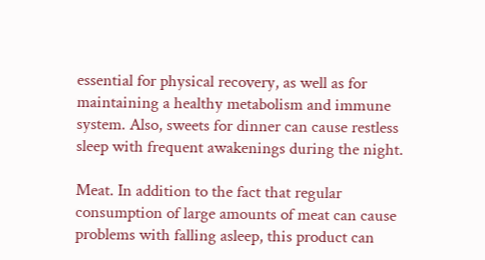essential for physical recovery, as well as for maintaining a healthy metabolism and immune system. Also, sweets for dinner can cause restless sleep with frequent awakenings during the night.

Meat. In addition to the fact that regular consumption of large amounts of meat can cause problems with falling asleep, this product can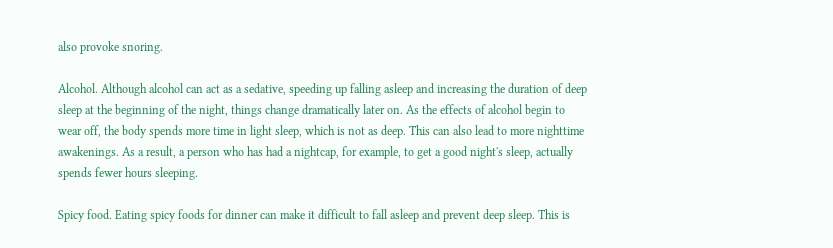also provoke snoring.

Alcohol. Although alcohol can act as a sedative, speeding up falling asleep and increasing the duration of deep sleep at the beginning of the night, things change dramatically later on. As the effects of alcohol begin to wear off, the body spends more time in light sleep, which is not as deep. This can also lead to more nighttime awakenings. As a result, a person who has had a nightcap, for example, to get a good night's sleep, actually spends fewer hours sleeping.

Spicy food. Eating spicy foods for dinner can make it difficult to fall asleep and prevent deep sleep. This is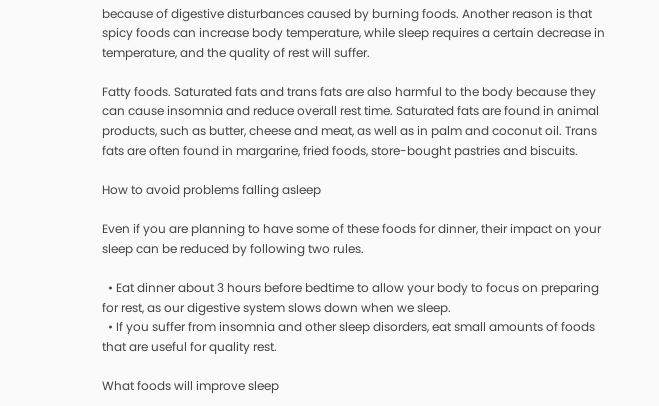because of digestive disturbances caused by burning foods. Another reason is that spicy foods can increase body temperature, while sleep requires a certain decrease in temperature, and the quality of rest will suffer.

Fatty foods. Saturated fats and trans fats are also harmful to the body because they can cause insomnia and reduce overall rest time. Saturated fats are found in animal products, such as butter, cheese and meat, as well as in palm and coconut oil. Trans fats are often found in margarine, fried foods, store-bought pastries and biscuits.

How to avoid problems falling asleep

Even if you are planning to have some of these foods for dinner, their impact on your sleep can be reduced by following two rules.

  • Eat dinner about 3 hours before bedtime to allow your body to focus on preparing for rest, as our digestive system slows down when we sleep.
  • If you suffer from insomnia and other sleep disorders, eat small amounts of foods that are useful for quality rest.

What foods will improve sleep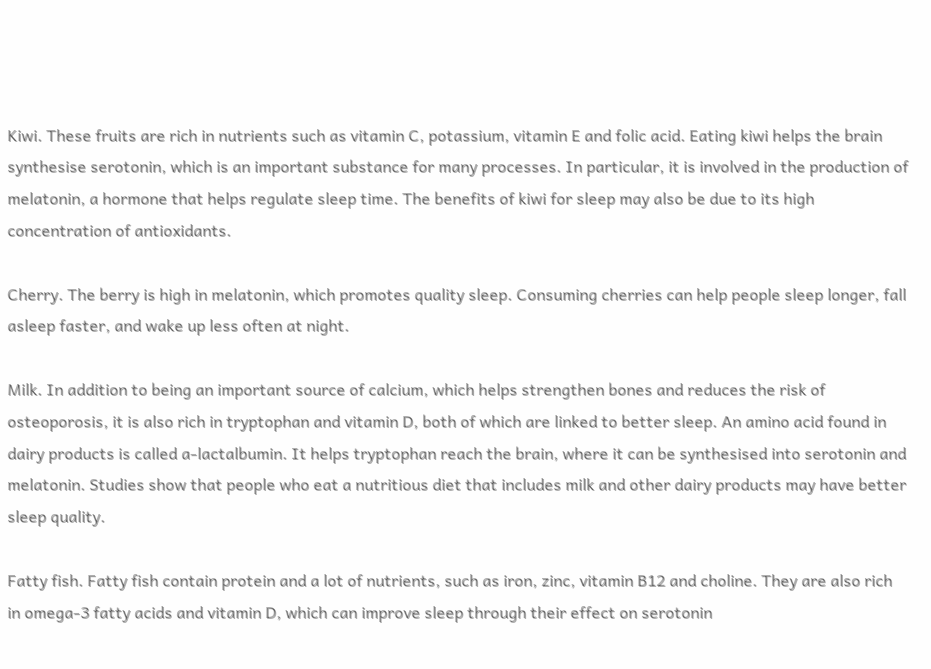Kiwi. These fruits are rich in nutrients such as vitamin C, potassium, vitamin E and folic acid. Eating kiwi helps the brain synthesise serotonin, which is an important substance for many processes. In particular, it is involved in the production of melatonin, a hormone that helps regulate sleep time. The benefits of kiwi for sleep may also be due to its high concentration of antioxidants.

Cherry. The berry is high in melatonin, which promotes quality sleep. Consuming cherries can help people sleep longer, fall asleep faster, and wake up less often at night.

Milk. In addition to being an important source of calcium, which helps strengthen bones and reduces the risk of osteoporosis, it is also rich in tryptophan and vitamin D, both of which are linked to better sleep. An amino acid found in dairy products is called a-lactalbumin. It helps tryptophan reach the brain, where it can be synthesised into serotonin and melatonin. Studies show that people who eat a nutritious diet that includes milk and other dairy products may have better sleep quality.

Fatty fish. Fatty fish contain protein and a lot of nutrients, such as iron, zinc, vitamin B12 and choline. They are also rich in omega-3 fatty acids and vitamin D, which can improve sleep through their effect on serotonin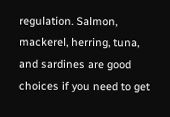regulation. Salmon, mackerel, herring, tuna, and sardines are good choices if you need to get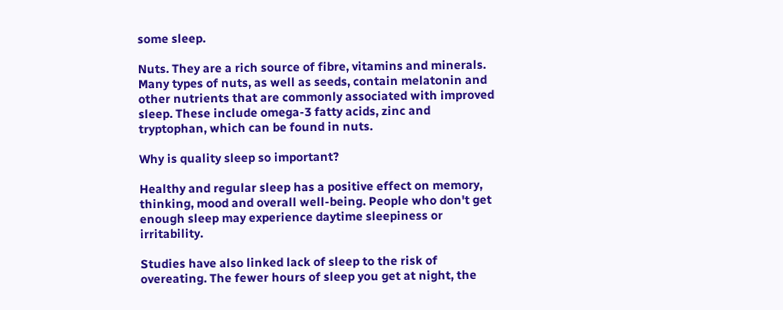some sleep.

Nuts. They are a rich source of fibre, vitamins and minerals. Many types of nuts, as well as seeds, contain melatonin and other nutrients that are commonly associated with improved sleep. These include omega-3 fatty acids, zinc and tryptophan, which can be found in nuts.

Why is quality sleep so important?

Healthy and regular sleep has a positive effect on memory, thinking, mood and overall well-being. People who don't get enough sleep may experience daytime sleepiness or irritability.

Studies have also linked lack of sleep to the risk of overeating. The fewer hours of sleep you get at night, the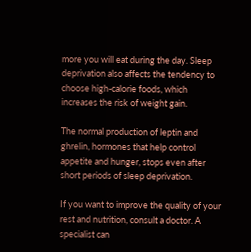more you will eat during the day. Sleep deprivation also affects the tendency to choose high-calorie foods, which increases the risk of weight gain.

The normal production of leptin and ghrelin, hormones that help control appetite and hunger, stops even after short periods of sleep deprivation.

If you want to improve the quality of your rest and nutrition, consult a doctor. A specialist can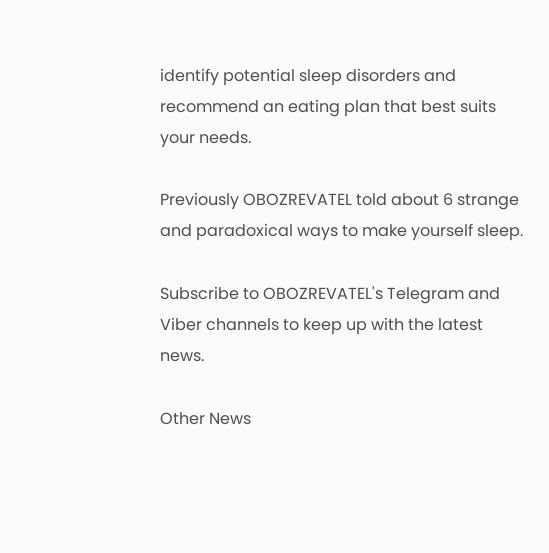identify potential sleep disorders and recommend an eating plan that best suits your needs.

Previously OBOZREVATEL told about 6 strange and paradoxical ways to make yourself sleep.

Subscribe to OBOZREVATEL's Telegram and Viber channels to keep up with the latest news.

Other News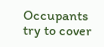Occupants try to cover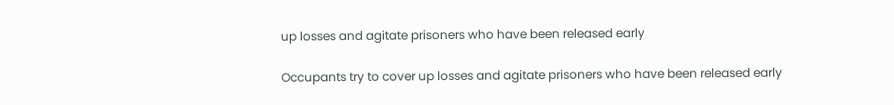up losses and agitate prisoners who have been released early

Occupants try to cover up losses and agitate prisoners who have been released early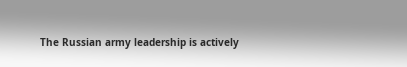The Russian army leadership is actively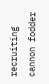recruiting cannon fodder